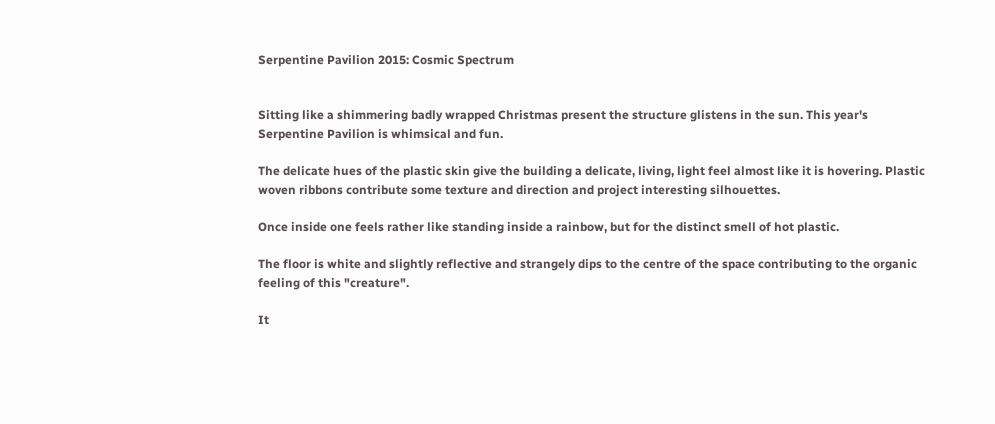Serpentine Pavilion 2015: Cosmic Spectrum


Sitting like a shimmering badly wrapped Christmas present the structure glistens in the sun. This year's Serpentine Pavilion is whimsical and fun.

The delicate hues of the plastic skin give the building a delicate, living, light feel almost like it is hovering. Plastic woven ribbons contribute some texture and direction and project interesting silhouettes.

Once inside one feels rather like standing inside a rainbow, but for the distinct smell of hot plastic.

The floor is white and slightly reflective and strangely dips to the centre of the space contributing to the organic feeling of this "creature".

It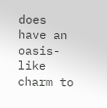does have an oasis-like charm to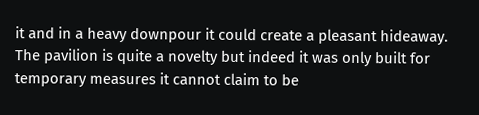it and in a heavy downpour it could create a pleasant hideaway.  The pavilion is quite a novelty but indeed it was only built for temporary measures it cannot claim to be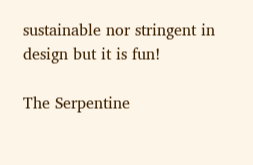sustainable nor stringent in design but it is fun!

The Serpentine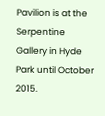Pavilion is at the Serpentine Gallery in Hyde Park until October 2015.